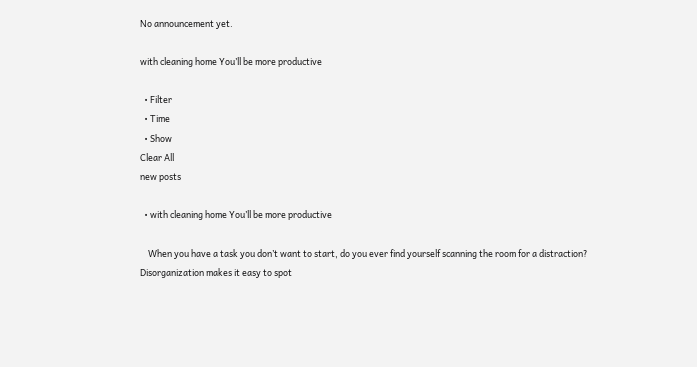No announcement yet.

with cleaning home You’ll be more productive

  • Filter
  • Time
  • Show
Clear All
new posts

  • with cleaning home You’ll be more productive

    When you have a task you don’t want to start, do you ever find yourself scanning the room for a distraction? Disorganization makes it easy to spot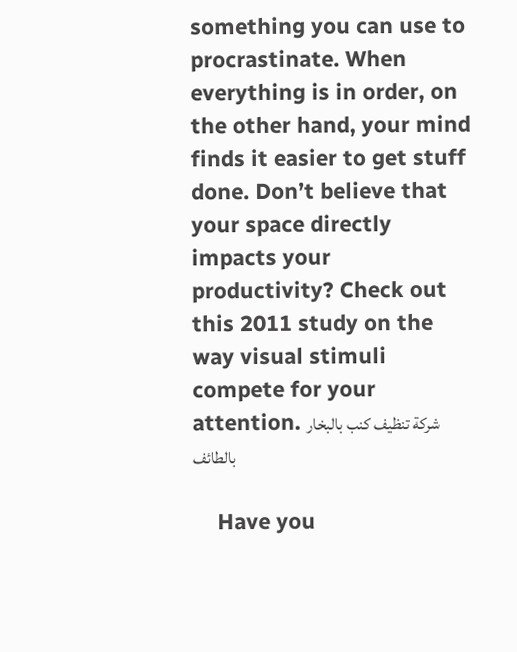something you can use to procrastinate. When everything is in order, on the other hand, your mind finds it easier to get stuff done. Don’t believe that your space directly impacts your productivity? Check out this 2011 study on the way visual stimuli compete for your attention. شركة تنظيف كنب بالبخار بالطائف

    Have you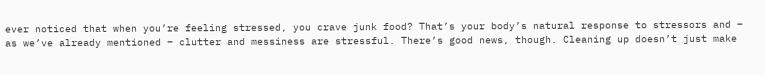ever noticed that when you’re feeling stressed, you crave junk food? That’s your body’s natural response to stressors and – as we’ve already mentioned – clutter and messiness are stressful. There’s good news, though. Cleaning up doesn’t just make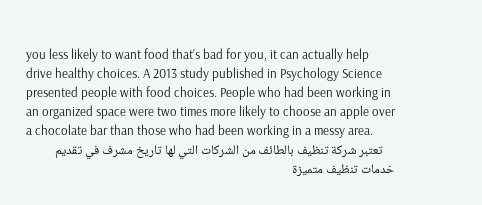you less likely to want food that’s bad for you, it can actually help drive healthy choices. A 2013 study published in Psychology Science presented people with food choices. People who had been working in an organized space were two times more likely to choose an apple over a chocolate bar than those who had been working in a messy area.
    تعتبر شركة تنظيف بالطائف من الشركات التي لها تاريخ مشرف في تقديم خدمات تنظيف متميزة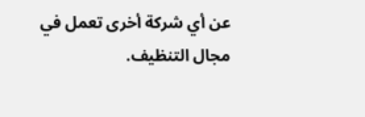عن أي شركة أخرى تعمل في مجال التنظيف.